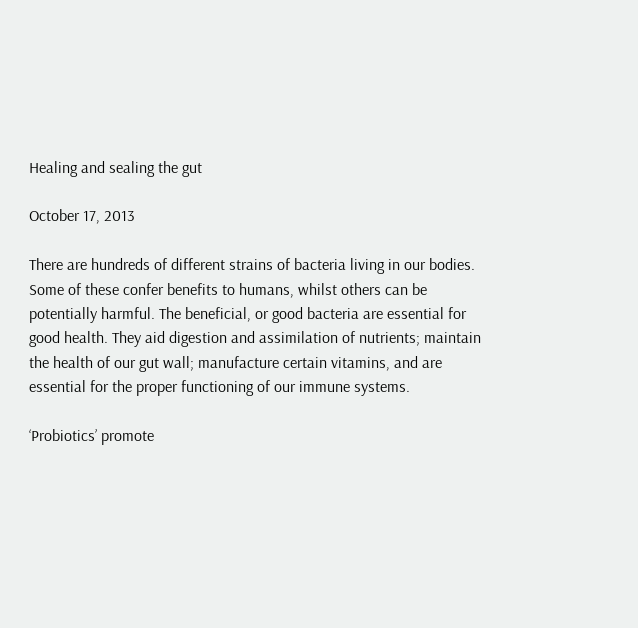Healing and sealing the gut

October 17, 2013

There are hundreds of different strains of bacteria living in our bodies. Some of these confer benefits to humans, whilst others can be potentially harmful. The beneficial, or good bacteria are essential for good health. They aid digestion and assimilation of nutrients; maintain the health of our gut wall; manufacture certain vitamins, and are essential for the proper functioning of our immune systems.

‘Probiotics’ promote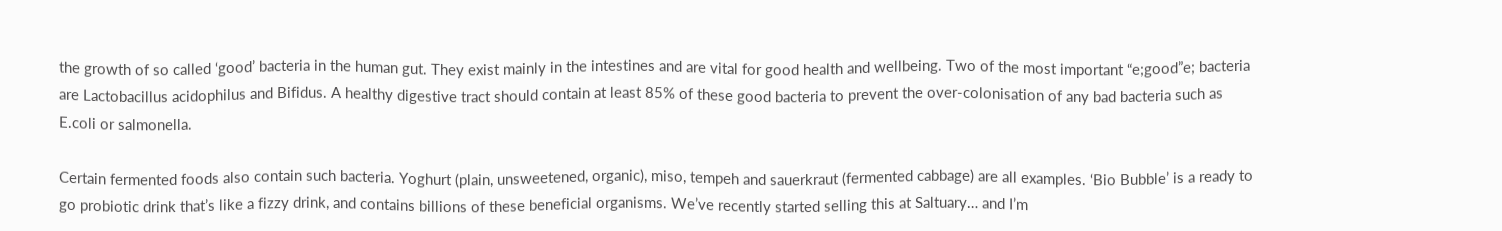the growth of so called ‘good’ bacteria in the human gut. They exist mainly in the intestines and are vital for good health and wellbeing. Two of the most important “e;good”e; bacteria are Lactobacillus acidophilus and Bifidus. A healthy digestive tract should contain at least 85% of these good bacteria to prevent the over-colonisation of any bad bacteria such as E.coli or salmonella.

Certain fermented foods also contain such bacteria. Yoghurt (plain, unsweetened, organic), miso, tempeh and sauerkraut (fermented cabbage) are all examples. ‘Bio Bubble’ is a ready to go probiotic drink that’s like a fizzy drink, and contains billions of these beneficial organisms. We’ve recently started selling this at Saltuary… and I’m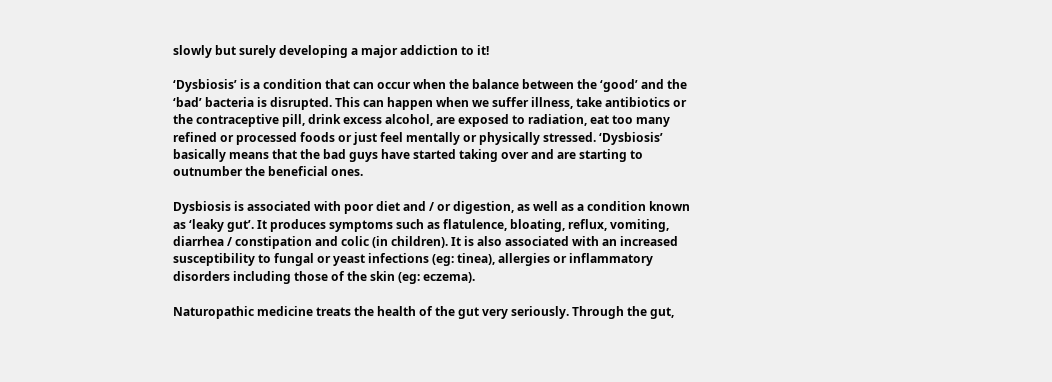slowly but surely developing a major addiction to it!

‘Dysbiosis’ is a condition that can occur when the balance between the ‘good’ and the ‘bad’ bacteria is disrupted. This can happen when we suffer illness, take antibiotics or the contraceptive pill, drink excess alcohol, are exposed to radiation, eat too many refined or processed foods or just feel mentally or physically stressed. ‘Dysbiosis’ basically means that the bad guys have started taking over and are starting to outnumber the beneficial ones.

Dysbiosis is associated with poor diet and / or digestion, as well as a condition known as ‘leaky gut’. It produces symptoms such as flatulence, bloating, reflux, vomiting, diarrhea / constipation and colic (in children). It is also associated with an increased susceptibility to fungal or yeast infections (eg: tinea), allergies or inflammatory disorders including those of the skin (eg: eczema).

Naturopathic medicine treats the health of the gut very seriously. Through the gut,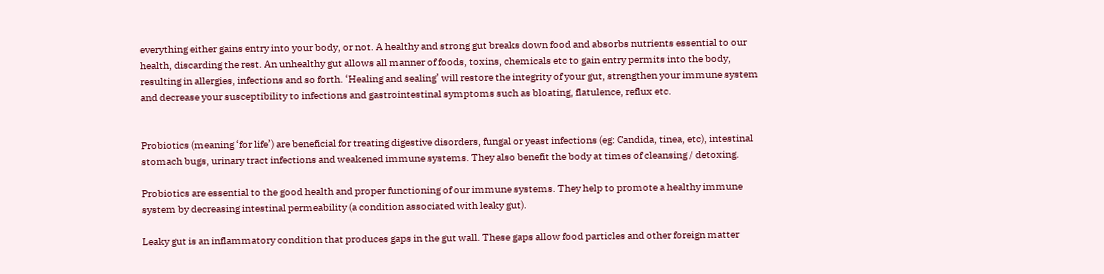everything either gains entry into your body, or not. A healthy and strong gut breaks down food and absorbs nutrients essential to our health, discarding the rest. An unhealthy gut allows all manner of foods, toxins, chemicals etc to gain entry permits into the body, resulting in allergies, infections and so forth. ‘Healing and sealing’ will restore the integrity of your gut, strengthen your immune system and decrease your susceptibility to infections and gastrointestinal symptoms such as bloating, flatulence, reflux etc.


Probiotics (meaning ‘for life’) are beneficial for treating digestive disorders, fungal or yeast infections (eg: Candida, tinea, etc), intestinal stomach bugs, urinary tract infections and weakened immune systems. They also benefit the body at times of cleansing / detoxing.

Probiotics are essential to the good health and proper functioning of our immune systems. They help to promote a healthy immune system by decreasing intestinal permeability (a condition associated with leaky gut).

Leaky gut is an inflammatory condition that produces gaps in the gut wall. These gaps allow food particles and other foreign matter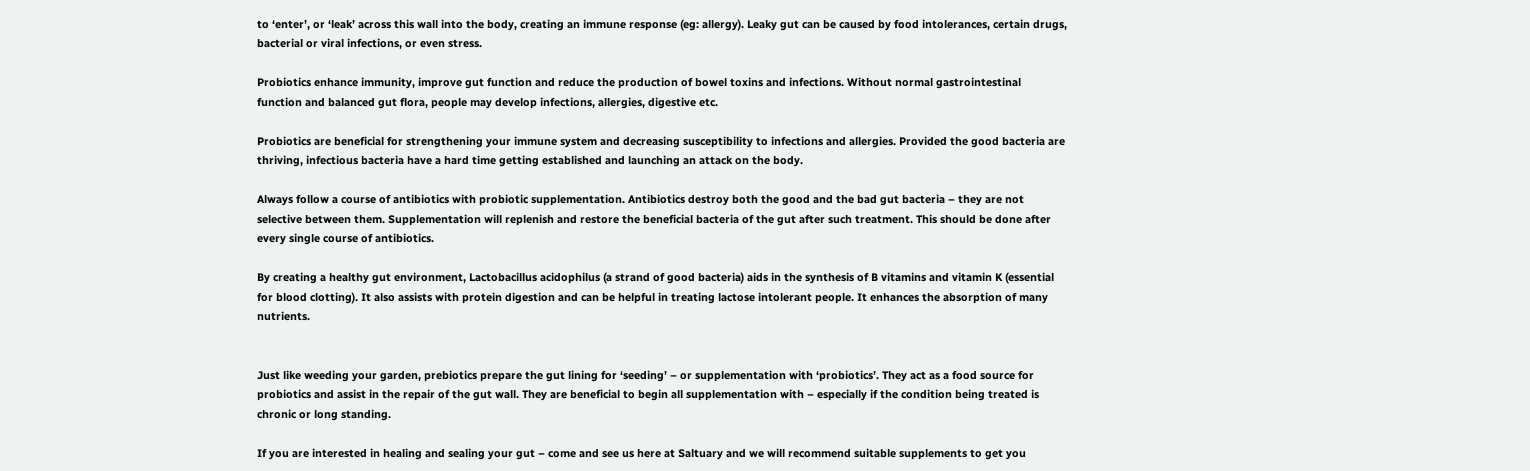to ‘enter’, or ‘leak’ across this wall into the body, creating an immune response (eg: allergy). Leaky gut can be caused by food intolerances, certain drugs, bacterial or viral infections, or even stress.

Probiotics enhance immunity, improve gut function and reduce the production of bowel toxins and infections. Without normal gastrointestinal function and balanced gut flora, people may develop infections, allergies, digestive etc.

Probiotics are beneficial for strengthening your immune system and decreasing susceptibility to infections and allergies. Provided the good bacteria are thriving, infectious bacteria have a hard time getting established and launching an attack on the body.

Always follow a course of antibiotics with probiotic supplementation. Antibiotics destroy both the good and the bad gut bacteria – they are not selective between them. Supplementation will replenish and restore the beneficial bacteria of the gut after such treatment. This should be done after every single course of antibiotics.

By creating a healthy gut environment, Lactobacillus acidophilus (a strand of good bacteria) aids in the synthesis of B vitamins and vitamin K (essential for blood clotting). It also assists with protein digestion and can be helpful in treating lactose intolerant people. It enhances the absorption of many nutrients.


Just like weeding your garden, prebiotics prepare the gut lining for ‘seeding’ – or supplementation with ‘probiotics’. They act as a food source for probiotics and assist in the repair of the gut wall. They are beneficial to begin all supplementation with – especially if the condition being treated is chronic or long standing.

If you are interested in healing and sealing your gut – come and see us here at Saltuary and we will recommend suitable supplements to get you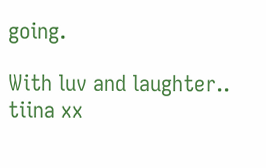going.

With luv and laughter.. tiina xx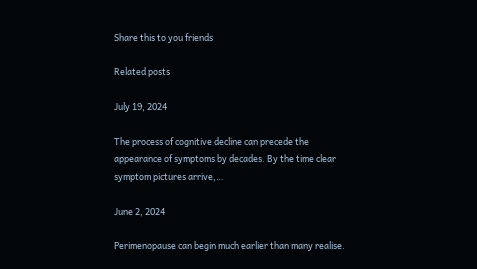Share this to you friends

Related posts

July 19, 2024

The process of cognitive decline can precede the appearance of symptoms by decades. By the time clear symptom pictures arrive,…

June 2, 2024

Perimenopause can begin much earlier than many realise.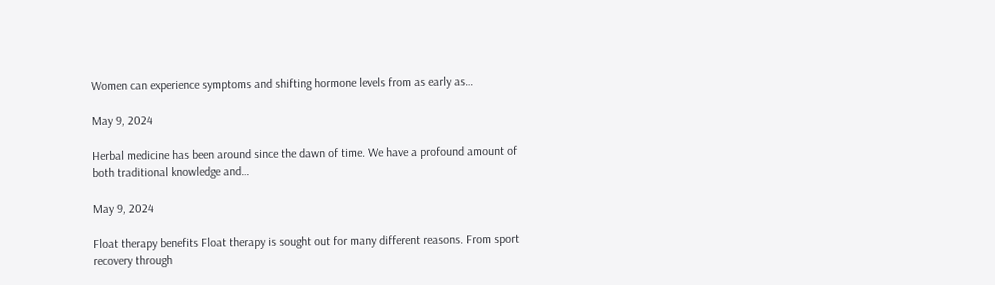Women can experience symptoms and shifting hormone levels from as early as…

May 9, 2024

Herbal medicine has been around since the dawn of time. We have a profound amount of both traditional knowledge and…

May 9, 2024

Float therapy benefits Float therapy is sought out for many different reasons. From sport recovery through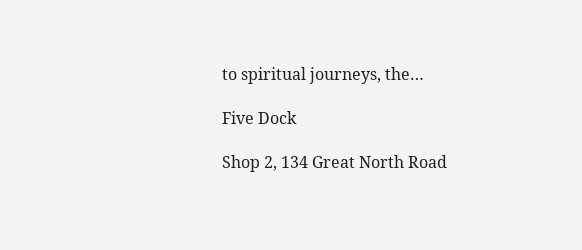to spiritual journeys, the…

Five Dock

Shop 2, 134 Great North Road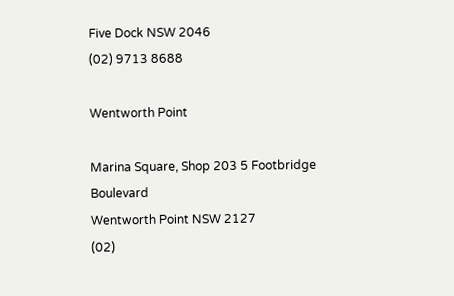Five Dock NSW 2046
(02) 9713 8688

Wentworth Point

Marina Square, Shop 203 5 Footbridge Boulevard
Wentworth Point NSW 2127
(02)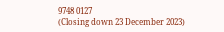9748 0127
(Closing down 23 December 2023)